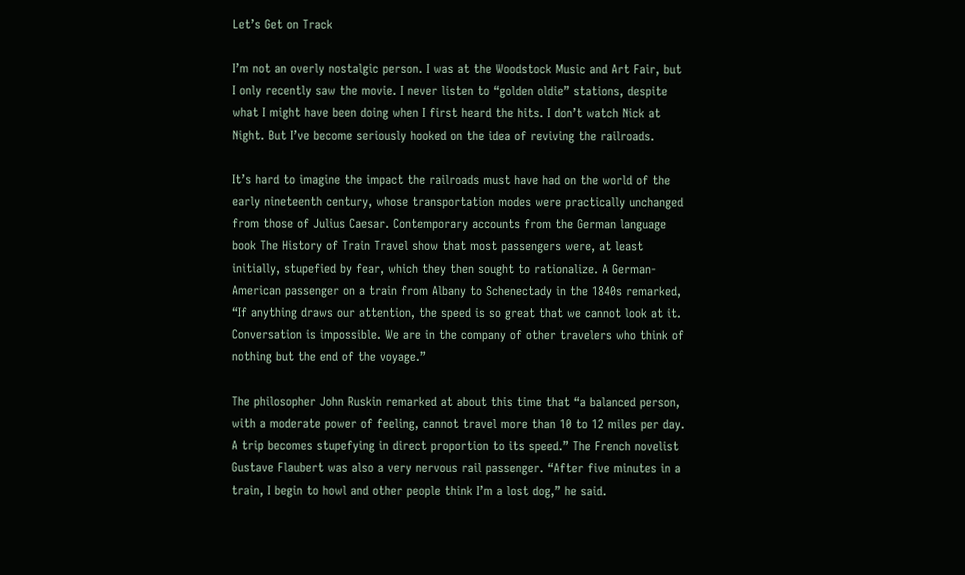Let’s Get on Track

I’m not an overly nostalgic person. I was at the Woodstock Music and Art Fair, but I only recently saw the movie. I never listen to “golden oldie” stations, despite what I might have been doing when I first heard the hits. I don’t watch Nick at Night. But I’ve become seriously hooked on the idea of reviving the railroads.

It’s hard to imagine the impact the railroads must have had on the world of the early nineteenth century, whose transportation modes were practically unchanged from those of Julius Caesar. Contemporary accounts from the German language book The History of Train Travel show that most passengers were, at least initially, stupefied by fear, which they then sought to rationalize. A German-American passenger on a train from Albany to Schenectady in the 1840s remarked, “If anything draws our attention, the speed is so great that we cannot look at it. Conversation is impossible. We are in the company of other travelers who think of nothing but the end of the voyage.”

The philosopher John Ruskin remarked at about this time that “a balanced person, with a moderate power of feeling, cannot travel more than 10 to 12 miles per day. A trip becomes stupefying in direct proportion to its speed.” The French novelist Gustave Flaubert was also a very nervous rail passenger. “After five minutes in a train, I begin to howl and other people think I’m a lost dog,” he said.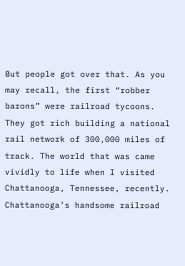But people got over that. As you may recall, the first “robber barons” were railroad tycoons. They got rich building a national rail network of 300,000 miles of track. The world that was came vividly to life when I visited Chattanooga, Tennessee, recently. Chattanooga’s handsome railroad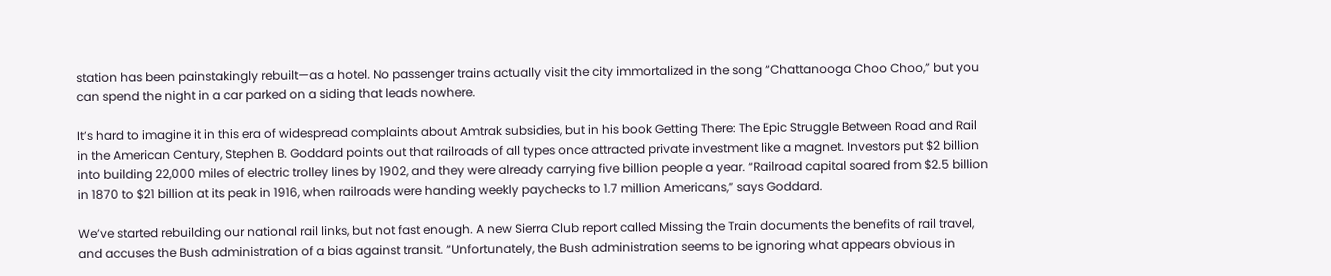station has been painstakingly rebuilt—as a hotel. No passenger trains actually visit the city immortalized in the song “Chattanooga Choo Choo,” but you can spend the night in a car parked on a siding that leads nowhere.

It’s hard to imagine it in this era of widespread complaints about Amtrak subsidies, but in his book Getting There: The Epic Struggle Between Road and Rail in the American Century, Stephen B. Goddard points out that railroads of all types once attracted private investment like a magnet. Investors put $2 billion into building 22,000 miles of electric trolley lines by 1902, and they were already carrying five billion people a year. “Railroad capital soared from $2.5 billion in 1870 to $21 billion at its peak in 1916, when railroads were handing weekly paychecks to 1.7 million Americans,” says Goddard.

We’ve started rebuilding our national rail links, but not fast enough. A new Sierra Club report called Missing the Train documents the benefits of rail travel, and accuses the Bush administration of a bias against transit. “Unfortunately, the Bush administration seems to be ignoring what appears obvious in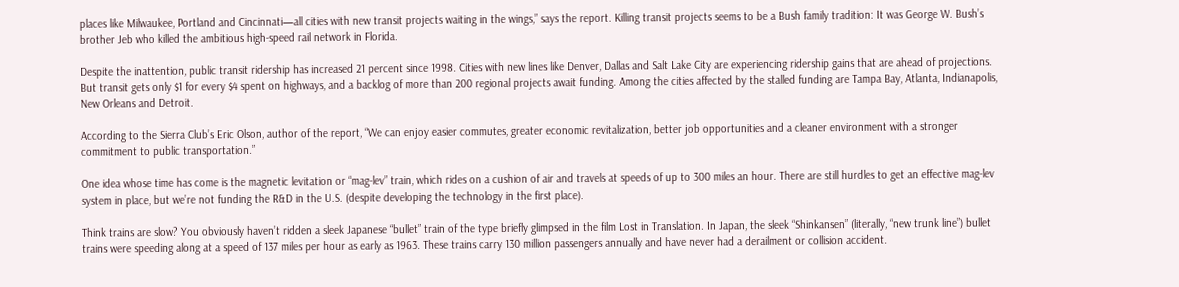places like Milwaukee, Portland and Cincinnati—all cities with new transit projects waiting in the wings,” says the report. Killing transit projects seems to be a Bush family tradition: It was George W. Bush’s brother Jeb who killed the ambitious high-speed rail network in Florida.

Despite the inattention, public transit ridership has increased 21 percent since 1998. Cities with new lines like Denver, Dallas and Salt Lake City are experiencing ridership gains that are ahead of projections. But transit gets only $1 for every $4 spent on highways, and a backlog of more than 200 regional projects await funding. Among the cities affected by the stalled funding are Tampa Bay, Atlanta, Indianapolis, New Orleans and Detroit.

According to the Sierra Club’s Eric Olson, author of the report, “We can enjoy easier commutes, greater economic revitalization, better job opportunities and a cleaner environment with a stronger commitment to public transportation.”

One idea whose time has come is the magnetic levitation or “mag-lev” train, which rides on a cushion of air and travels at speeds of up to 300 miles an hour. There are still hurdles to get an effective mag-lev system in place, but we’re not funding the R&D in the U.S. (despite developing the technology in the first place).

Think trains are slow? You obviously haven’t ridden a sleek Japanese “bullet” train of the type briefly glimpsed in the film Lost in Translation. In Japan, the sleek “Shinkansen” (literally, “new trunk line”) bullet trains were speeding along at a speed of 137 miles per hour as early as 1963. These trains carry 130 million passengers annually and have never had a derailment or collision accident.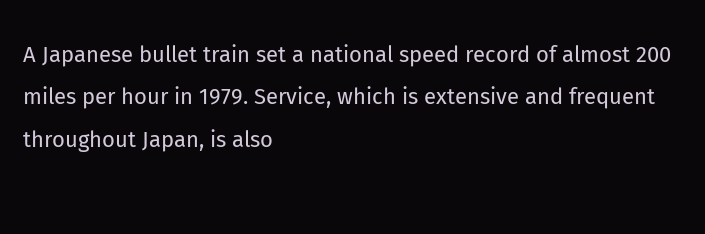A Japanese bullet train set a national speed record of almost 200 miles per hour in 1979. Service, which is extensive and frequent throughout Japan, is also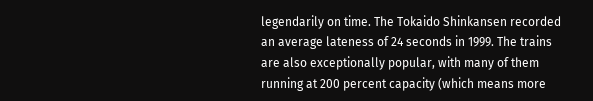legendarily on time. The Tokaido Shinkansen recorded an average lateness of 24 seconds in 1999. The trains are also exceptionally popular, with many of them running at 200 percent capacity (which means more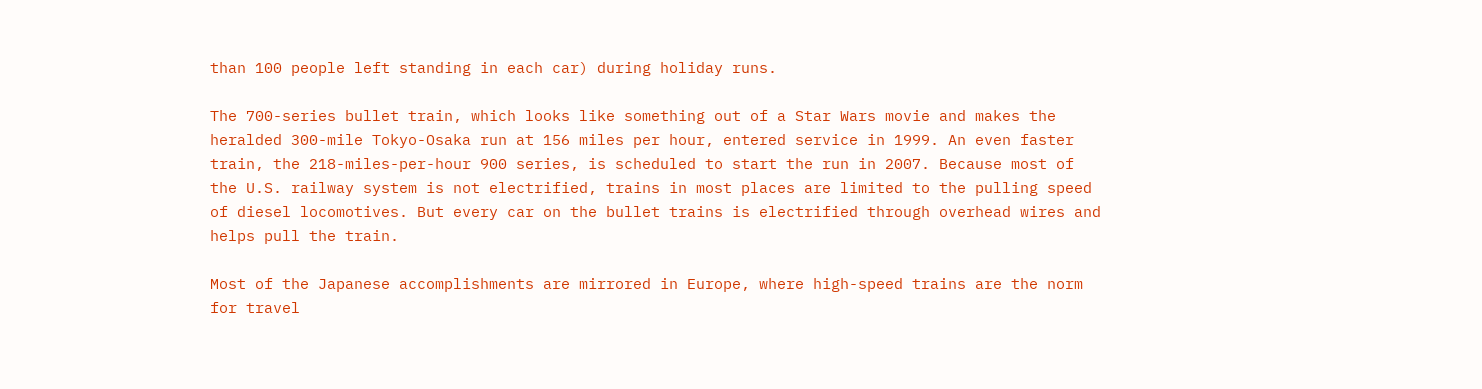than 100 people left standing in each car) during holiday runs.

The 700-series bullet train, which looks like something out of a Star Wars movie and makes the heralded 300-mile Tokyo-Osaka run at 156 miles per hour, entered service in 1999. An even faster train, the 218-miles-per-hour 900 series, is scheduled to start the run in 2007. Because most of the U.S. railway system is not electrified, trains in most places are limited to the pulling speed of diesel locomotives. But every car on the bullet trains is electrified through overhead wires and helps pull the train.

Most of the Japanese accomplishments are mirrored in Europe, where high-speed trains are the norm for travel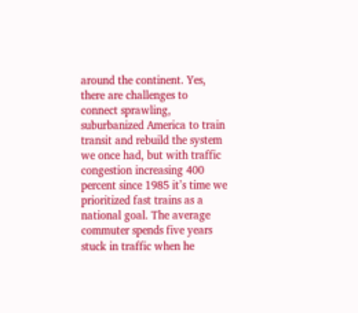around the continent. Yes, there are challenges to connect sprawling, suburbanized America to train transit and rebuild the system we once had, but with traffic congestion increasing 400 percent since 1985 it’s time we prioritized fast trains as a national goal. The average commuter spends five years stuck in traffic when he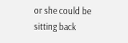or she could be sitting back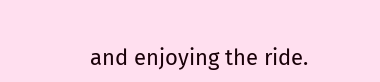and enjoying the ride.